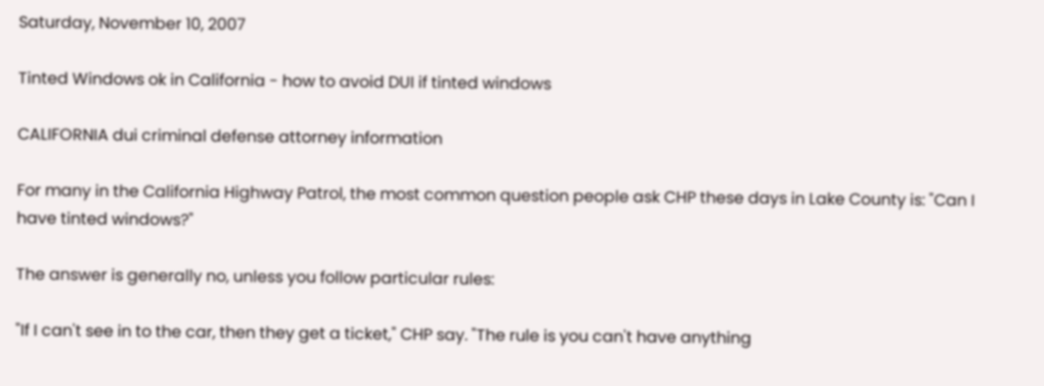Saturday, November 10, 2007

Tinted Windows ok in California - how to avoid DUI if tinted windows

CALIFORNIA dui criminal defense attorney information

For many in the California Highway Patrol, the most common question people ask CHP these days in Lake County is: "Can I have tinted windows?"

The answer is generally no, unless you follow particular rules:

"If I can't see in to the car, then they get a ticket," CHP say. "The rule is you can't have anything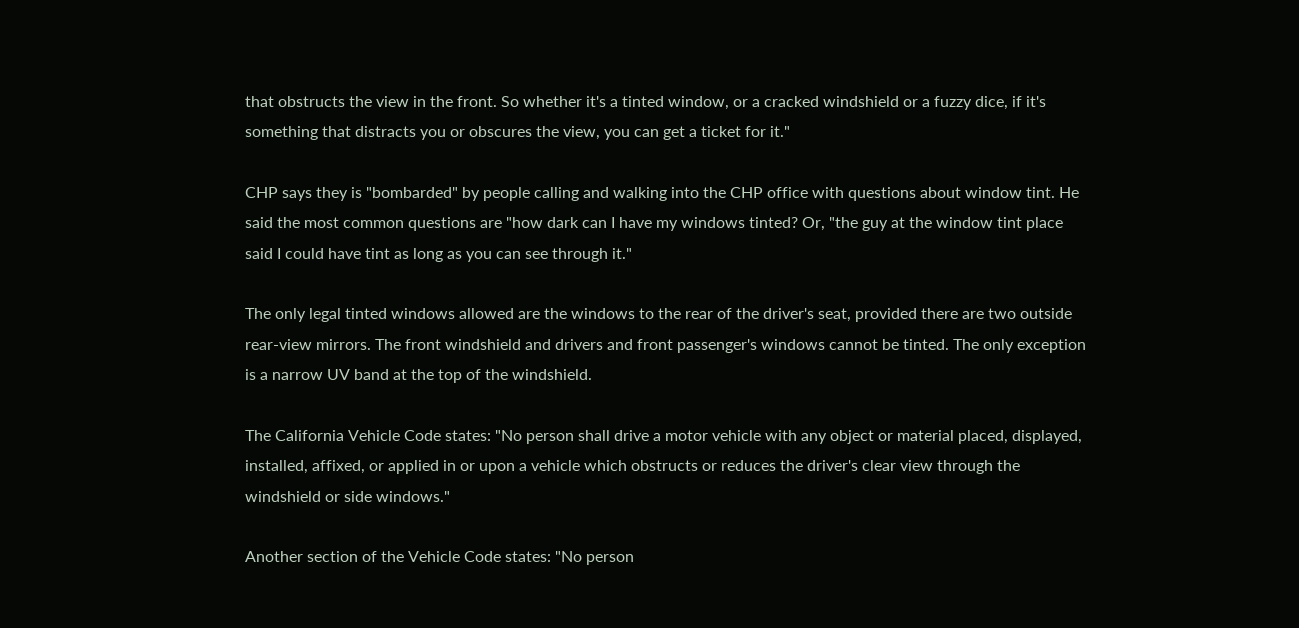that obstructs the view in the front. So whether it's a tinted window, or a cracked windshield or a fuzzy dice, if it's something that distracts you or obscures the view, you can get a ticket for it."

CHP says they is "bombarded" by people calling and walking into the CHP office with questions about window tint. He said the most common questions are "how dark can I have my windows tinted? Or, "the guy at the window tint place said I could have tint as long as you can see through it."

The only legal tinted windows allowed are the windows to the rear of the driver's seat, provided there are two outside rear-view mirrors. The front windshield and drivers and front passenger's windows cannot be tinted. The only exception is a narrow UV band at the top of the windshield.

The California Vehicle Code states: "No person shall drive a motor vehicle with any object or material placed, displayed, installed, affixed, or applied in or upon a vehicle which obstructs or reduces the driver's clear view through the windshield or side windows."

Another section of the Vehicle Code states: "No person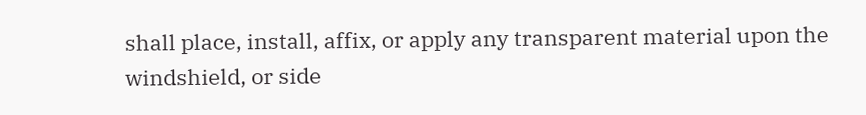shall place, install, affix, or apply any transparent material upon the windshield, or side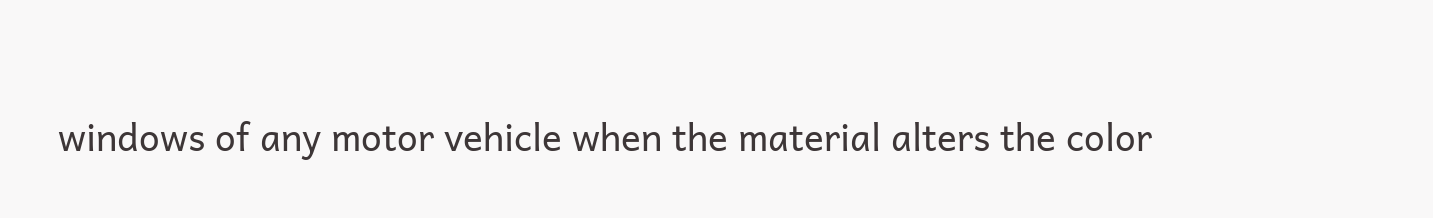windows of any motor vehicle when the material alters the color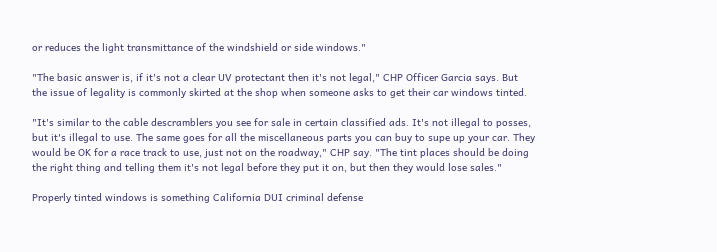or reduces the light transmittance of the windshield or side windows."

"The basic answer is, if it's not a clear UV protectant then it's not legal," CHP Officer Garcia says. But the issue of legality is commonly skirted at the shop when someone asks to get their car windows tinted.

"It's similar to the cable descramblers you see for sale in certain classified ads. It's not illegal to posses, but it's illegal to use. The same goes for all the miscellaneous parts you can buy to supe up your car. They would be OK for a race track to use, just not on the roadway," CHP say. "The tint places should be doing the right thing and telling them it's not legal before they put it on, but then they would lose sales."

Properly tinted windows is something California DUI criminal defense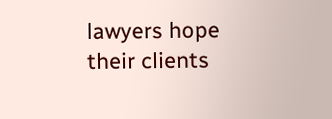lawyers hope their clients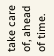take care of, ahead of time.